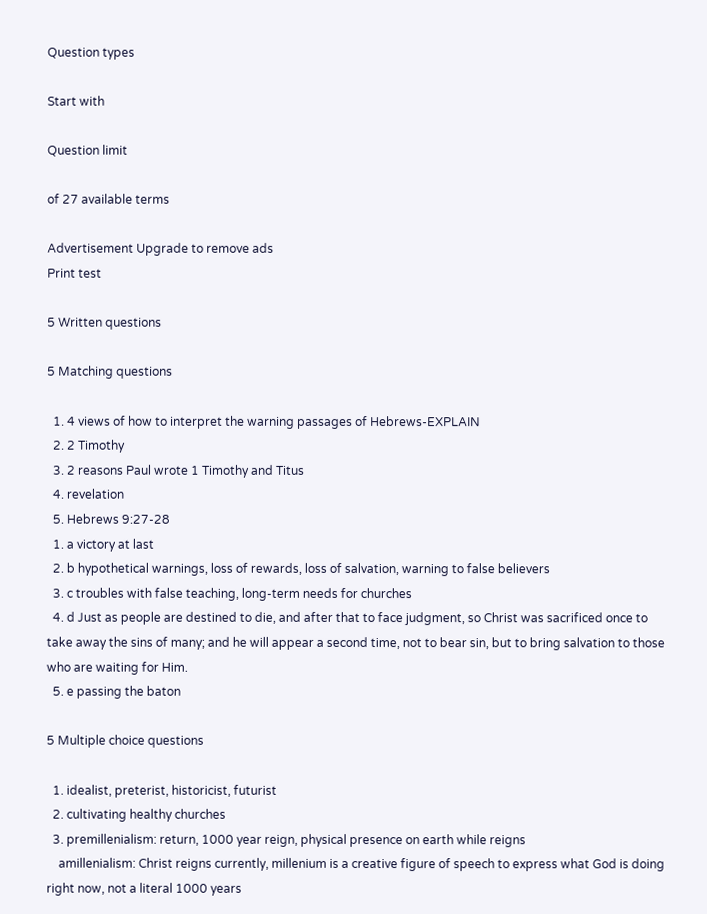Question types

Start with

Question limit

of 27 available terms

Advertisement Upgrade to remove ads
Print test

5 Written questions

5 Matching questions

  1. 4 views of how to interpret the warning passages of Hebrews-EXPLAIN
  2. 2 Timothy
  3. 2 reasons Paul wrote 1 Timothy and Titus
  4. revelation
  5. Hebrews 9:27-28
  1. a victory at last
  2. b hypothetical warnings, loss of rewards, loss of salvation, warning to false believers
  3. c troubles with false teaching, long-term needs for churches
  4. d Just as people are destined to die, and after that to face judgment, so Christ was sacrificed once to take away the sins of many; and he will appear a second time, not to bear sin, but to bring salvation to those who are waiting for Him.
  5. e passing the baton

5 Multiple choice questions

  1. idealist, preterist, historicist, futurist
  2. cultivating healthy churches
  3. premillenialism: return, 1000 year reign, physical presence on earth while reigns
    amillenialism: Christ reigns currently, millenium is a creative figure of speech to express what God is doing right now, not a literal 1000 years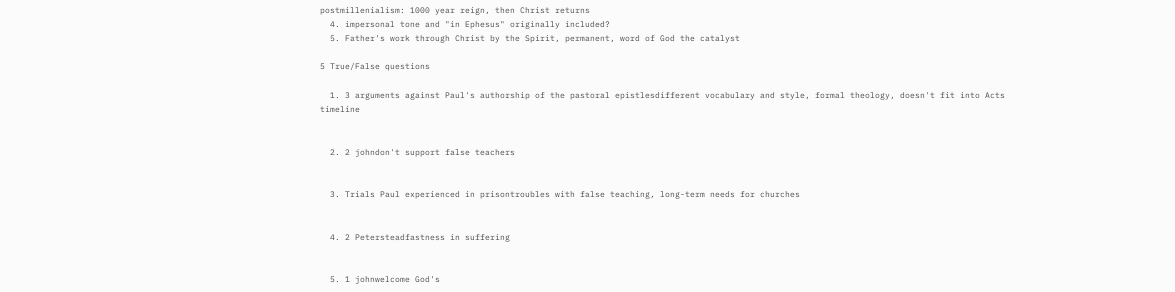postmillenialism: 1000 year reign, then Christ returns
  4. impersonal tone and "in Ephesus" originally included?
  5. Father's work through Christ by the Spirit, permanent, word of God the catalyst

5 True/False questions

  1. 3 arguments against Paul's authorship of the pastoral epistlesdifferent vocabulary and style, formal theology, doesn't fit into Acts timeline


  2. 2 johndon't support false teachers


  3. Trials Paul experienced in prisontroubles with false teaching, long-term needs for churches


  4. 2 Petersteadfastness in suffering


  5. 1 johnwelcome God's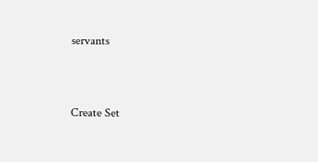servants


Create Set